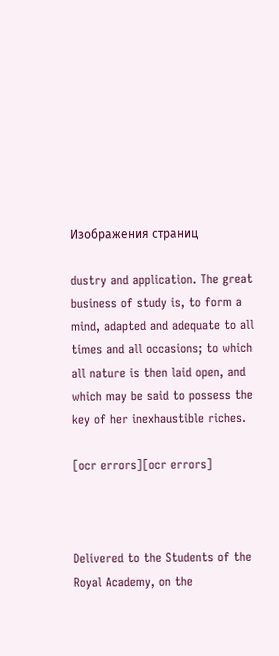Изображения страниц

dustry and application. The great business of study is, to form a mind, adapted and adequate to all times and all occasions; to which all nature is then laid open, and which may be said to possess the key of her inexhaustible riches.

[ocr errors][ocr errors]



Delivered to the Students of the Royal Academy, on the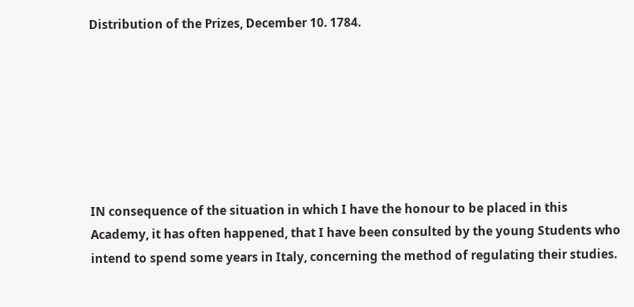Distribution of the Prizes, December 10. 1784.







IN consequence of the situation in which I have the honour to be placed in this Academy, it has often happened, that I have been consulted by the young Students who intend to spend some years in Italy, concerning the method of regulating their studies.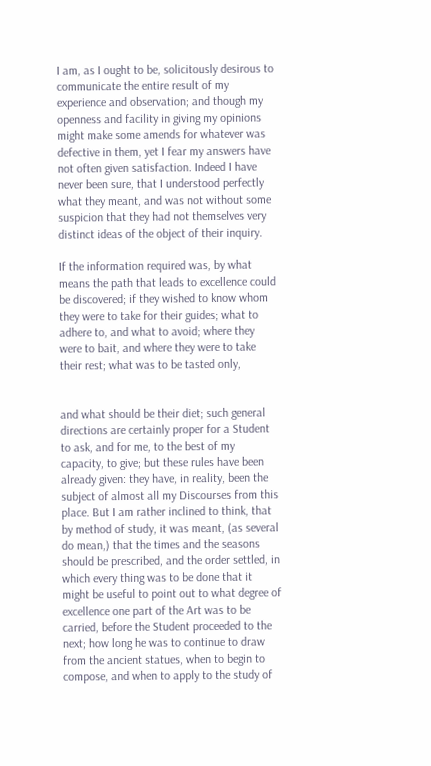I am, as I ought to be, solicitously desirous to communicate the entire result of my experience and observation; and though my openness and facility in giving my opinions might make some amends for whatever was defective in them, yet I fear my answers have not often given satisfaction. Indeed I have never been sure, that I understood perfectly what they meant, and was not without some suspicion that they had not themselves very distinct ideas of the object of their inquiry.

If the information required was, by what means the path that leads to excellence could be discovered; if they wished to know whom they were to take for their guides; what to adhere to, and what to avoid; where they were to bait, and where they were to take their rest; what was to be tasted only,


and what should be their diet; such general directions are certainly proper for a Student to ask, and for me, to the best of my capacity, to give; but these rules have been already given: they have, in reality, been the subject of almost all my Discourses from this place. But I am rather inclined to think, that by method of study, it was meant, (as several do mean,) that the times and the seasons should be prescribed, and the order settled, in which every thing was to be done that it might be useful to point out to what degree of excellence one part of the Art was to be carried, before the Student proceeded to the next; how long he was to continue to draw from the ancient statues, when to begin to compose, and when to apply to the study of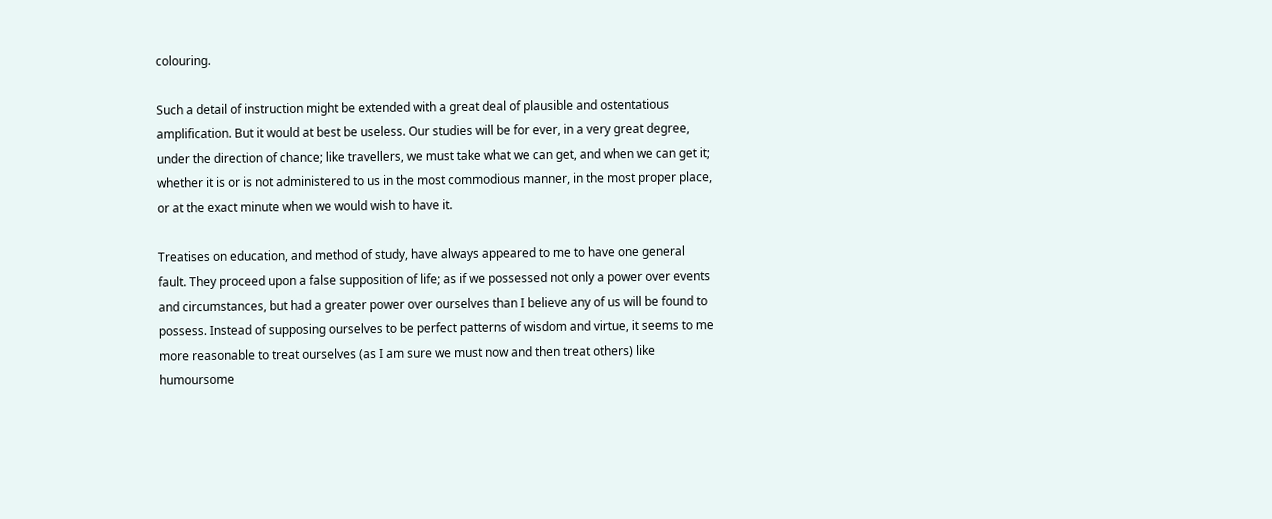colouring.

Such a detail of instruction might be extended with a great deal of plausible and ostentatious amplification. But it would at best be useless. Our studies will be for ever, in a very great degree, under the direction of chance; like travellers, we must take what we can get, and when we can get it; whether it is or is not administered to us in the most commodious manner, in the most proper place, or at the exact minute when we would wish to have it.

Treatises on education, and method of study, have always appeared to me to have one general fault. They proceed upon a false supposition of life; as if we possessed not only a power over events and circumstances, but had a greater power over ourselves than I believe any of us will be found to possess. Instead of supposing ourselves to be perfect patterns of wisdom and virtue, it seems to me more reasonable to treat ourselves (as I am sure we must now and then treat others) like humoursome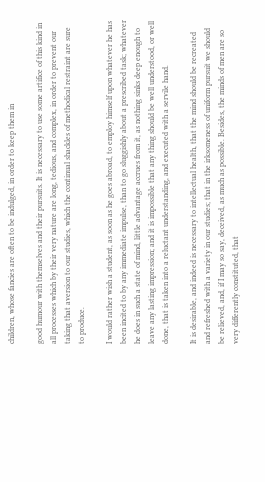children, whose fancies are often to be indulged, in order to keep them in

good humour with themselves and their pursuits. It is necessary to use some artifice of this kind in all processes which by their very nature are long, tedious, and complex, in order to prevent our taking that aversion to our studies, which the continual shackles of methodical restraint are sure to produce.

I would rather wish a student, as soon as he goes abroad, to employ himself upon whatever he has been incited to by any immediate impulse, than to go sluggishly about a prescribed task; whatever he does in such a state of mind, little advantage accrues from it, as nothing sinks deep enough to leave any lasting impression; and it is impossible that any thing should be well understood, or well done, that is taken into a reluctant understanding, and executed with a servile hand.

It is desirable, and indeed is necessary to intellectual health, that the mind should be recreated and refreshed with a variety in our studies; that in the irksomeness of uniform pursuit we should be relieved, and, if I may so say, deceived, as much as possible. Besides, the minds of men are so very differently constituted, that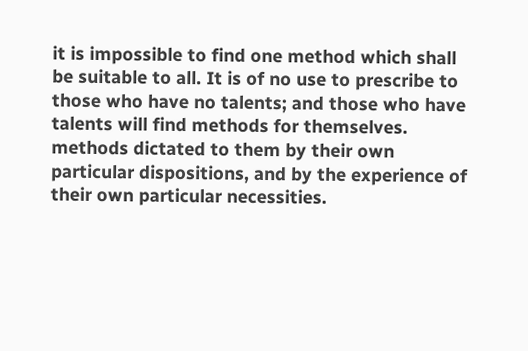it is impossible to find one method which shall be suitable to all. It is of no use to prescribe to those who have no talents; and those who have talents will find methods for themselves. methods dictated to them by their own particular dispositions, and by the experience of their own particular necessities.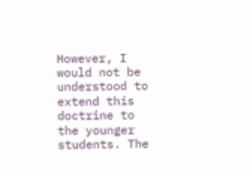However, I would not be understood to extend this doctrine to the younger students. The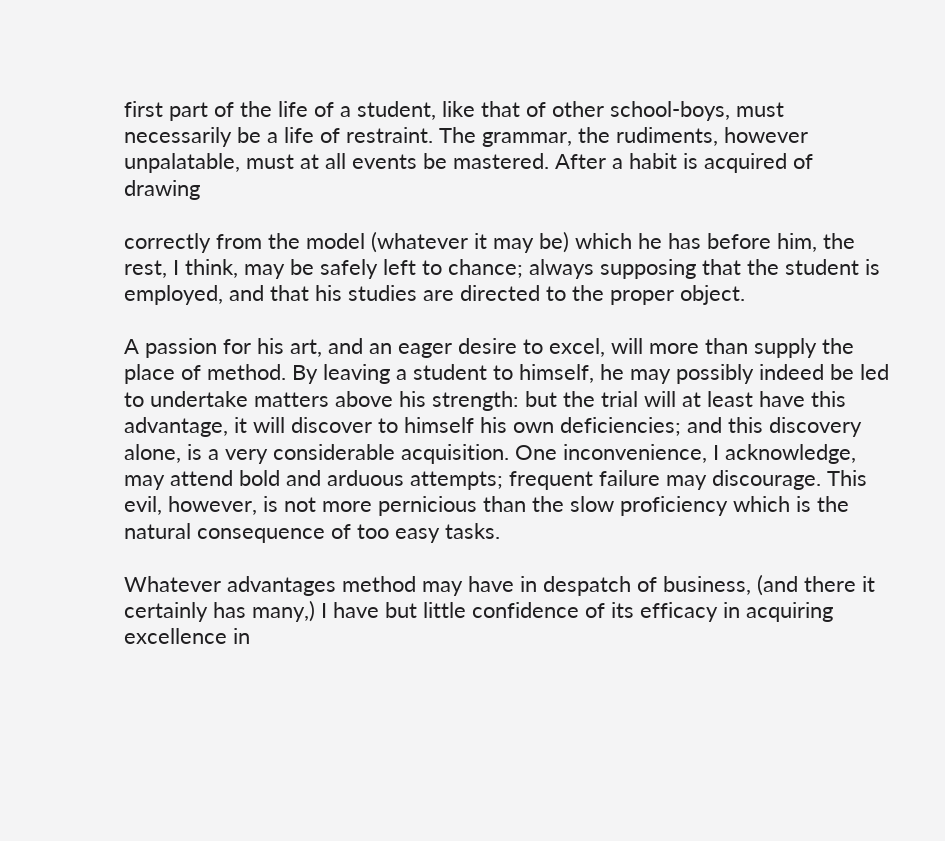first part of the life of a student, like that of other school-boys, must necessarily be a life of restraint. The grammar, the rudiments, however unpalatable, must at all events be mastered. After a habit is acquired of drawing

correctly from the model (whatever it may be) which he has before him, the rest, I think, may be safely left to chance; always supposing that the student is employed, and that his studies are directed to the proper object.

A passion for his art, and an eager desire to excel, will more than supply the place of method. By leaving a student to himself, he may possibly indeed be led to undertake matters above his strength: but the trial will at least have this advantage, it will discover to himself his own deficiencies; and this discovery alone, is a very considerable acquisition. One inconvenience, I acknowledge, may attend bold and arduous attempts; frequent failure may discourage. This evil, however, is not more pernicious than the slow proficiency which is the natural consequence of too easy tasks.

Whatever advantages method may have in despatch of business, (and there it certainly has many,) I have but little confidence of its efficacy in acquiring excellence in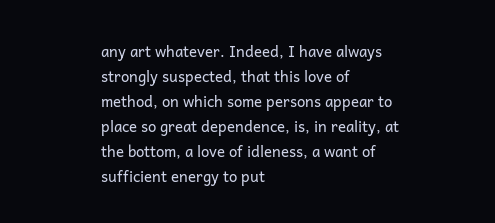any art whatever. Indeed, I have always strongly suspected, that this love of method, on which some persons appear to place so great dependence, is, in reality, at the bottom, a love of idleness, a want of sufficient energy to put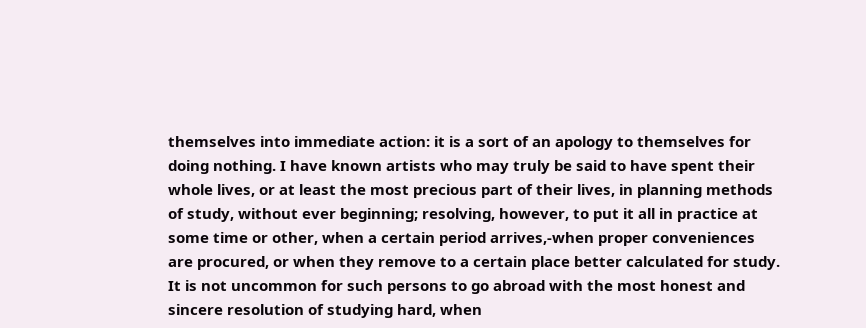themselves into immediate action: it is a sort of an apology to themselves for doing nothing. I have known artists who may truly be said to have spent their whole lives, or at least the most precious part of their lives, in planning methods of study, without ever beginning; resolving, however, to put it all in practice at some time or other, when a certain period arrives,-when proper conveniences are procured, or when they remove to a certain place better calculated for study. It is not uncommon for such persons to go abroad with the most honest and sincere resolution of studying hard, when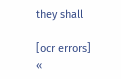they shall

[ocr errors]
«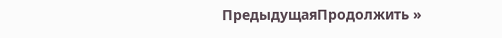ПредыдущаяПродолжить »